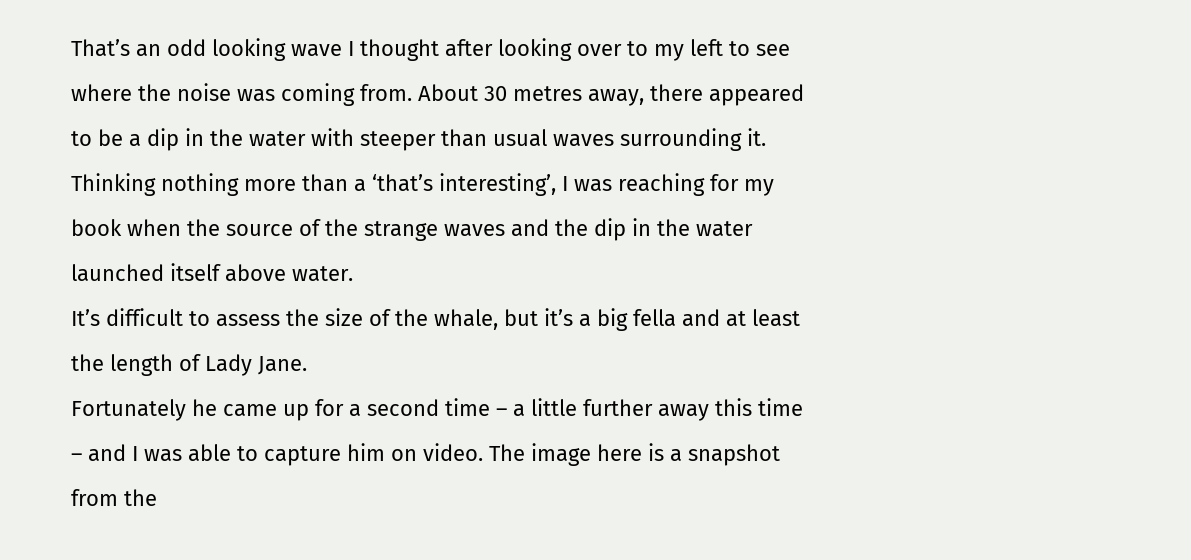That’s an odd looking wave I thought after looking over to my left to see where the noise was coming from. About 30 metres away, there appeared to be a dip in the water with steeper than usual waves surrounding it. Thinking nothing more than a ‘that’s interesting’, I was reaching for my book when the source of the strange waves and the dip in the water launched itself above water.
It’s difficult to assess the size of the whale, but it’s a big fella and at least the length of Lady Jane.
Fortunately he came up for a second time – a little further away this time – and I was able to capture him on video. The image here is a snapshot from the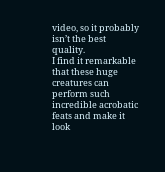video, so it probably isn’t the best quality.
I find it remarkable that these huge creatures can perform such incredible acrobatic feats and make it look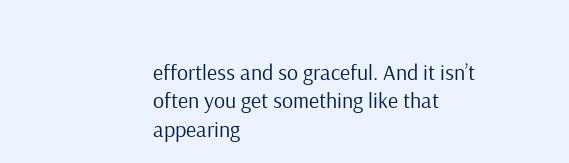effortless and so graceful. And it isn’t often you get something like that appearing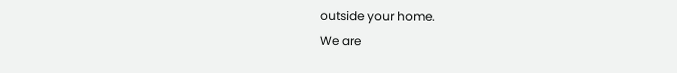outside your home.
We are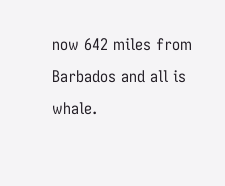now 642 miles from Barbados and all is whale.